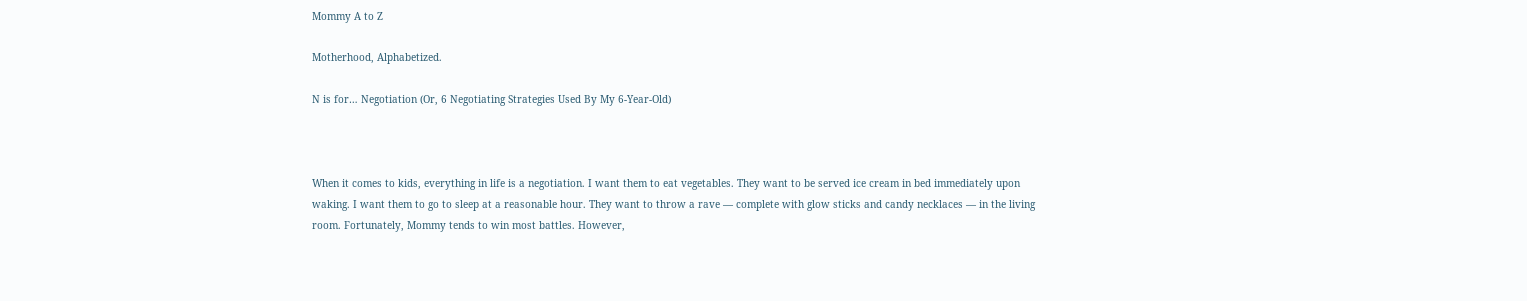Mommy A to Z

Motherhood, Alphabetized.

N is for… Negotiation (Or, 6 Negotiating Strategies Used By My 6-Year-Old)



When it comes to kids, everything in life is a negotiation. I want them to eat vegetables. They want to be served ice cream in bed immediately upon waking. I want them to go to sleep at a reasonable hour. They want to throw a rave — complete with glow sticks and candy necklaces — in the living room. Fortunately, Mommy tends to win most battles. However,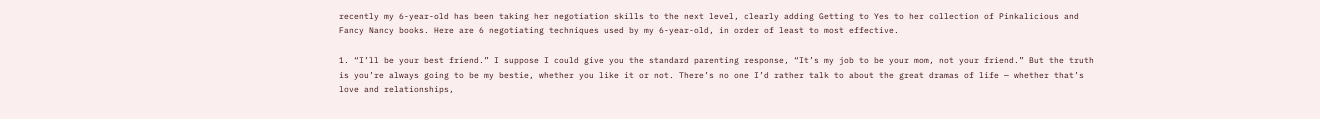recently my 6-year-old has been taking her negotiation skills to the next level, clearly adding Getting to Yes to her collection of Pinkalicious and Fancy Nancy books. Here are 6 negotiating techniques used by my 6-year-old, in order of least to most effective.

1. “I’ll be your best friend.” I suppose I could give you the standard parenting response, “It’s my job to be your mom, not your friend.” But the truth is you’re always going to be my bestie, whether you like it or not. There’s no one I’d rather talk to about the great dramas of life — whether that’s love and relationships,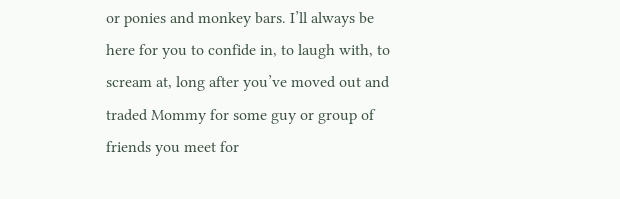or ponies and monkey bars. I’ll always be here for you to confide in, to laugh with, to scream at, long after you’ve moved out and traded Mommy for some guy or group of friends you meet for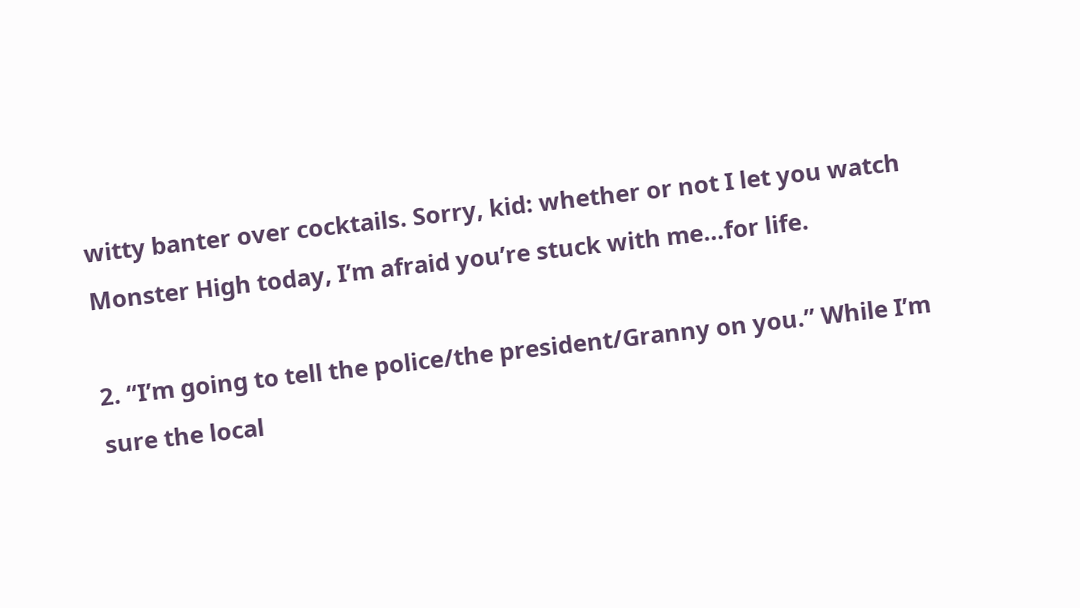witty banter over cocktails. Sorry, kid: whether or not I let you watch Monster High today, I’m afraid you’re stuck with me…for life.

2. “I’m going to tell the police/the president/Granny on you.” While I’m sure the local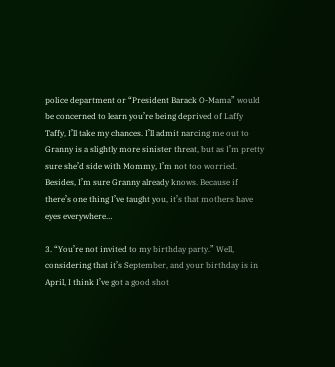police department or “President Barack O-Mama” would be concerned to learn you’re being deprived of Laffy Taffy, I’ll take my chances. I’ll admit narcing me out to Granny is a slightly more sinister threat, but as I’m pretty sure she’d side with Mommy, I’m not too worried. Besides, I’m sure Granny already knows. Because if there’s one thing I’ve taught you, it’s that mothers have eyes everywhere…

3. “You’re not invited to my birthday party.” Well, considering that it’s September, and your birthday is in April, I think I’ve got a good shot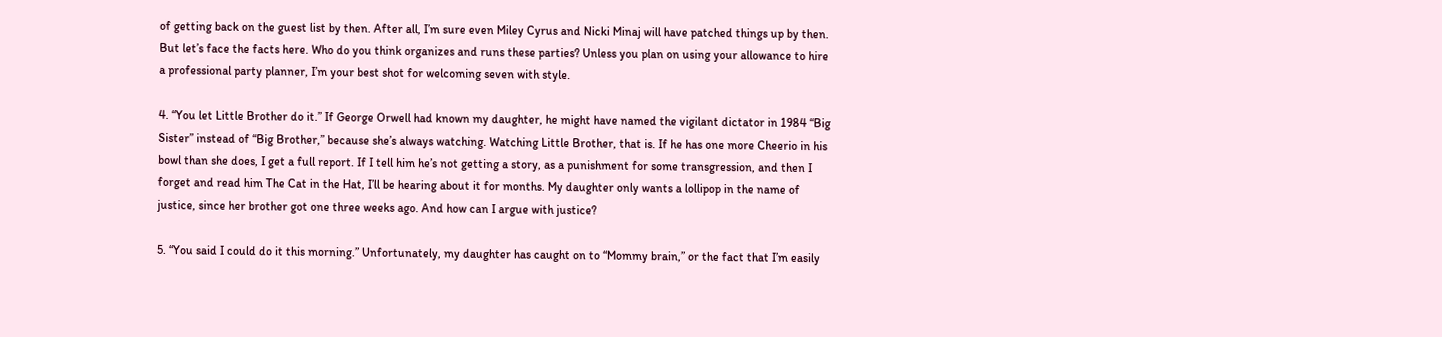of getting back on the guest list by then. After all, I’m sure even Miley Cyrus and Nicki Minaj will have patched things up by then. But let’s face the facts here. Who do you think organizes and runs these parties? Unless you plan on using your allowance to hire a professional party planner, I’m your best shot for welcoming seven with style.

4. “You let Little Brother do it.” If George Orwell had known my daughter, he might have named the vigilant dictator in 1984 “Big Sister” instead of “Big Brother,” because she’s always watching. Watching Little Brother, that is. If he has one more Cheerio in his bowl than she does, I get a full report. If I tell him he’s not getting a story, as a punishment for some transgression, and then I forget and read him The Cat in the Hat, I’ll be hearing about it for months. My daughter only wants a lollipop in the name of justice, since her brother got one three weeks ago. And how can I argue with justice?

5. “You said I could do it this morning.” Unfortunately, my daughter has caught on to “Mommy brain,” or the fact that I’m easily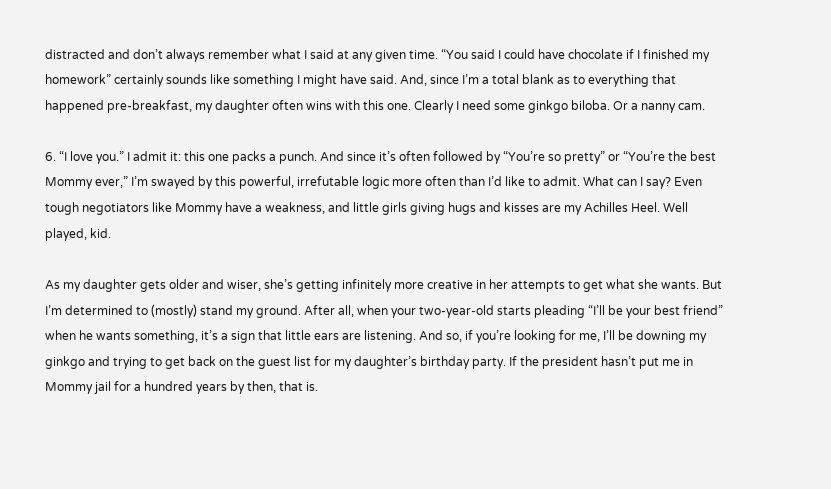distracted and don’t always remember what I said at any given time. “You said I could have chocolate if I finished my homework” certainly sounds like something I might have said. And, since I’m a total blank as to everything that happened pre-breakfast, my daughter often wins with this one. Clearly I need some ginkgo biloba. Or a nanny cam.

6. “I love you.” I admit it: this one packs a punch. And since it’s often followed by “You’re so pretty” or “You’re the best Mommy ever,” I’m swayed by this powerful, irrefutable logic more often than I’d like to admit. What can I say? Even tough negotiators like Mommy have a weakness, and little girls giving hugs and kisses are my Achilles Heel. Well played, kid.

As my daughter gets older and wiser, she’s getting infinitely more creative in her attempts to get what she wants. But I’m determined to (mostly) stand my ground. After all, when your two-year-old starts pleading “I’ll be your best friend” when he wants something, it’s a sign that little ears are listening. And so, if you’re looking for me, I’ll be downing my ginkgo and trying to get back on the guest list for my daughter’s birthday party. If the president hasn’t put me in Mommy jail for a hundred years by then, that is.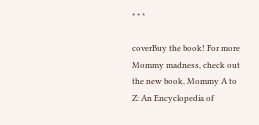* * *

coverBuy the book! For more Mommy madness, check out the new book, Mommy A to Z: An Encyclopedia of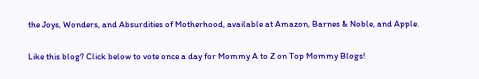the Joys, Wonders, and Absurdities of Motherhood, available at Amazon, Barnes & Noble, and Apple.

Like this blog? Click below to vote once a day for Mommy A to Z on Top Mommy Blogs!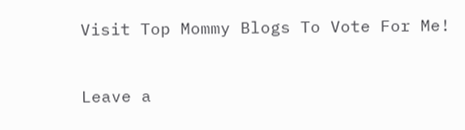Visit Top Mommy Blogs To Vote For Me!


Leave a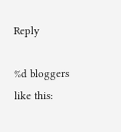Reply

%d bloggers like this: